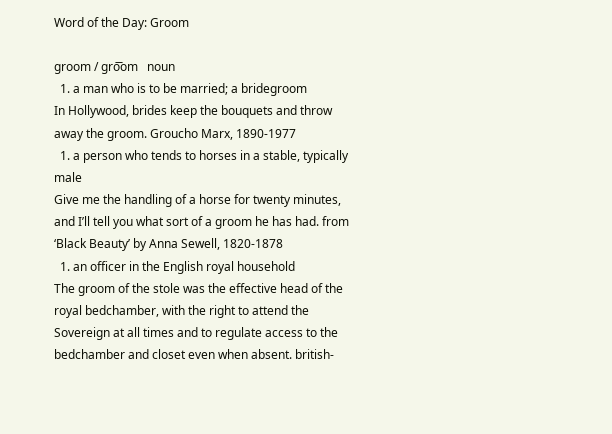Word of the Day: Groom

groom / ɡro͞om   noun
  1. a man who is to be married; a bridegroom
In Hollywood, brides keep the bouquets and throw away the groom. Groucho Marx, 1890-1977
  1. a person who tends to horses in a stable, typically male
Give me the handling of a horse for twenty minutes, and I’ll tell you what sort of a groom he has had. from ‘Black Beauty’ by Anna Sewell, 1820-1878
  1. an officer in the English royal household
The groom of the stole was the effective head of the royal bedchamber, with the right to attend the Sovereign at all times and to regulate access to the bedchamber and closet even when absent. british-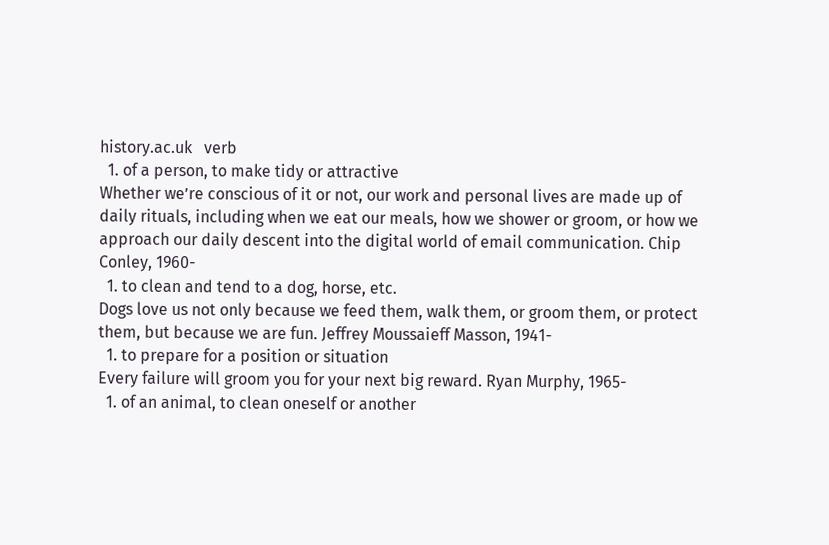history.ac.uk   verb
  1. of a person, to make tidy or attractive
Whether we’re conscious of it or not, our work and personal lives are made up of daily rituals, including when we eat our meals, how we shower or groom, or how we approach our daily descent into the digital world of email communication. Chip Conley, 1960-
  1. to clean and tend to a dog, horse, etc.
Dogs love us not only because we feed them, walk them, or groom them, or protect them, but because we are fun. Jeffrey Moussaieff Masson, 1941-
  1. to prepare for a position or situation
Every failure will groom you for your next big reward. Ryan Murphy, 1965-
  1. of an animal, to clean oneself or another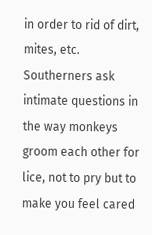in order to rid of dirt, mites, etc.
Southerners ask intimate questions in the way monkeys groom each other for lice, not to pry but to make you feel cared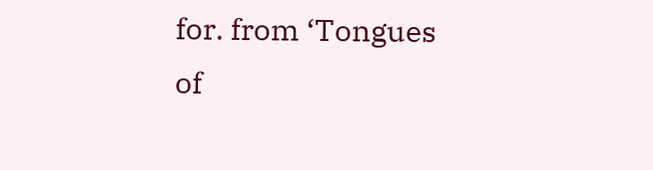for. from ‘Tongues of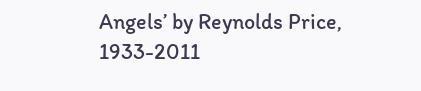Angels’ by Reynolds Price, 1933-2011